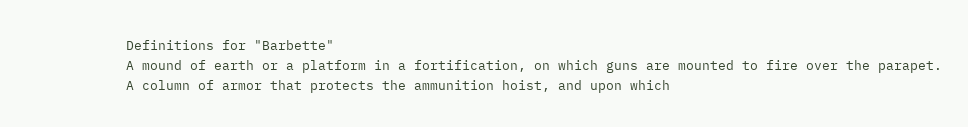Definitions for "Barbette"
A mound of earth or a platform in a fortification, on which guns are mounted to fire over the parapet.
A column of armor that protects the ammunition hoist, and upon which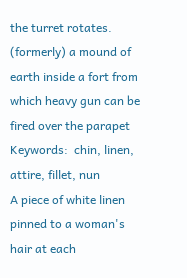the turret rotates.
(formerly) a mound of earth inside a fort from which heavy gun can be fired over the parapet
Keywords:  chin, linen, attire, fillet, nun
A piece of white linen pinned to a woman's hair at each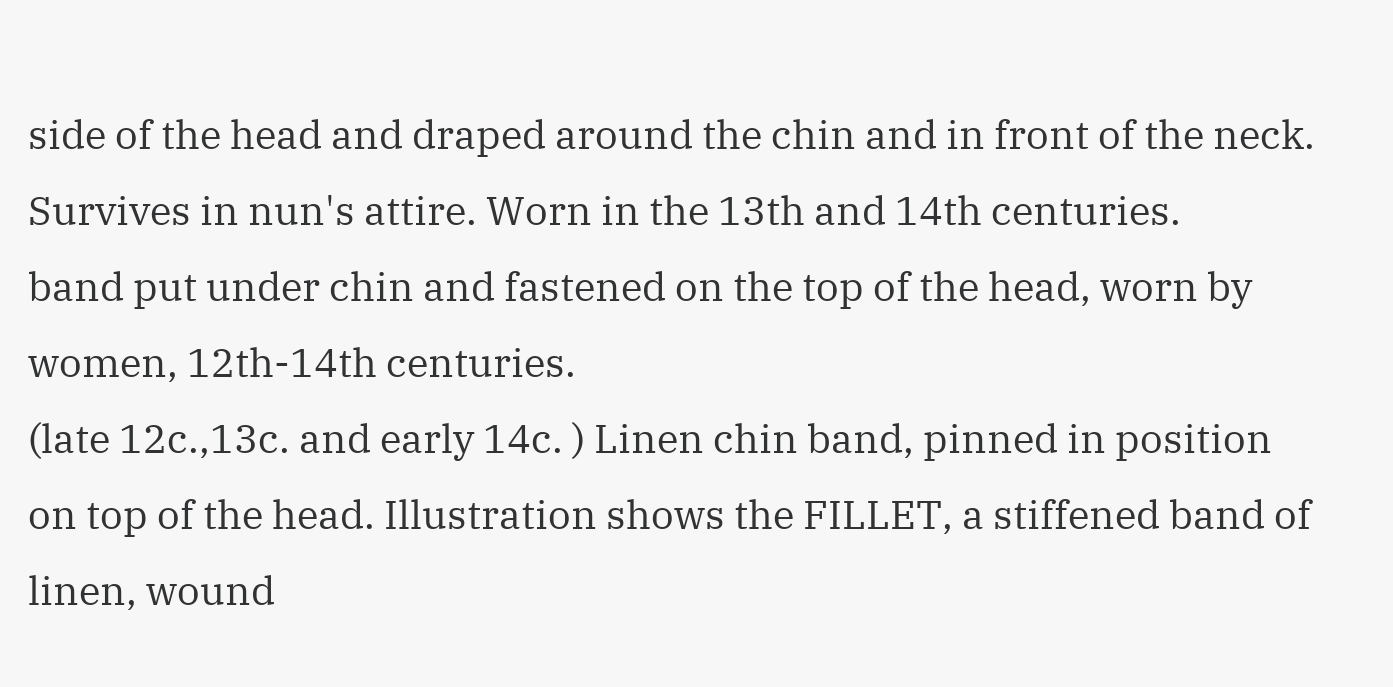side of the head and draped around the chin and in front of the neck. Survives in nun's attire. Worn in the 13th and 14th centuries.
band put under chin and fastened on the top of the head, worn by women, 12th-14th centuries.
(late 12c.,13c. and early 14c. ) Linen chin band, pinned in position on top of the head. Illustration shows the FILLET, a stiffened band of linen, wound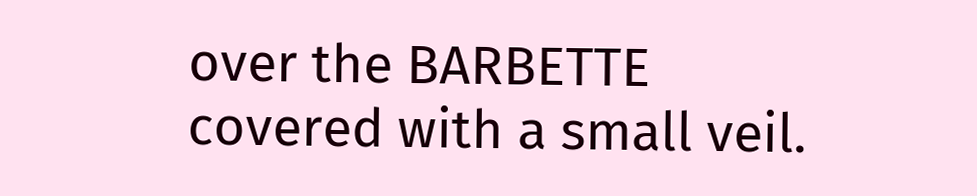over the BARBETTE covered with a small veil.